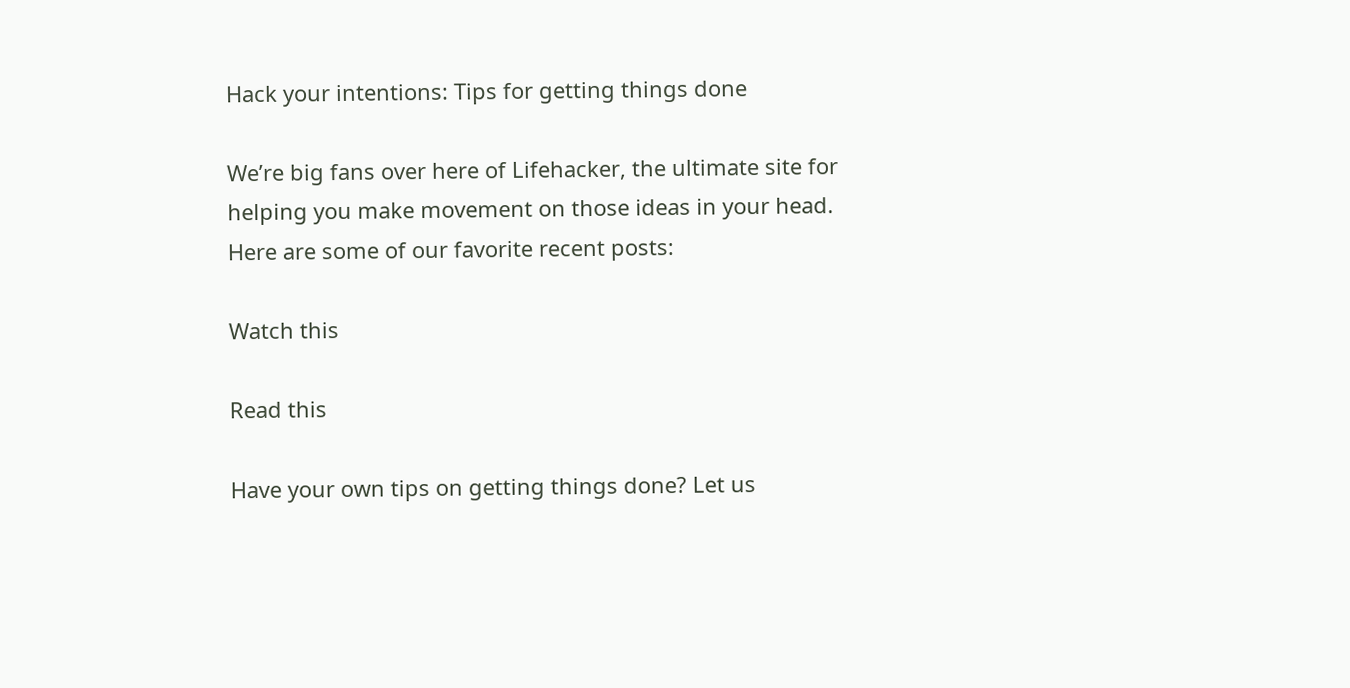Hack your intentions: Tips for getting things done

We’re big fans over here of Lifehacker, the ultimate site for helping you make movement on those ideas in your head. Here are some of our favorite recent posts:

Watch this

Read this

Have your own tips on getting things done? Let us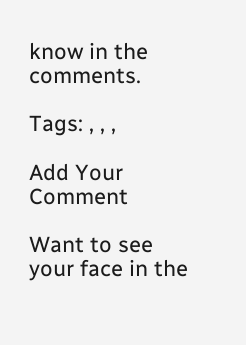know in the comments.

Tags: , , ,

Add Your Comment

Want to see your face in the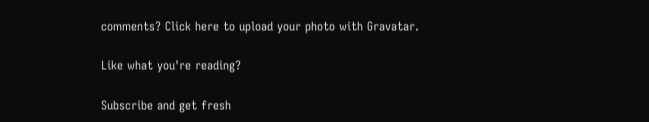comments? Click here to upload your photo with Gravatar.

Like what you're reading?

Subscribe and get fresh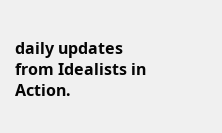daily updates from Idealists in Action.